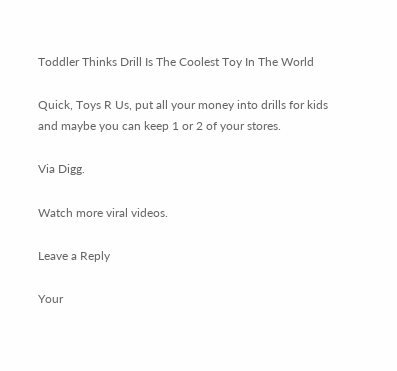Toddler Thinks Drill Is The Coolest Toy In The World

Quick, Toys R Us, put all your money into drills for kids and maybe you can keep 1 or 2 of your stores.

Via Digg.

Watch more viral videos.

Leave a Reply

Your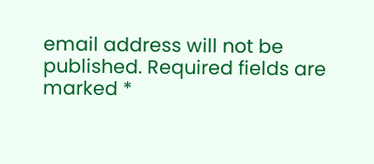email address will not be published. Required fields are marked *